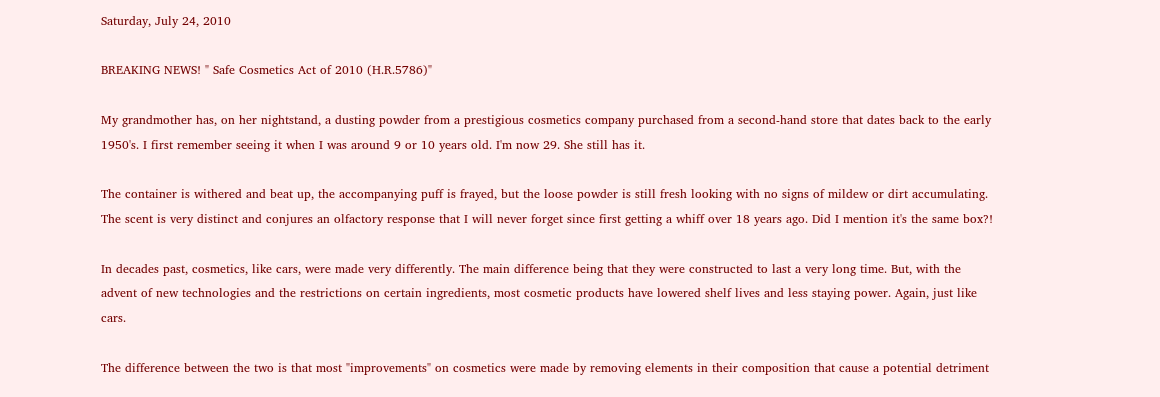Saturday, July 24, 2010

BREAKING NEWS! " Safe Cosmetics Act of 2010 (H.R.5786)"

My grandmother has, on her nightstand, a dusting powder from a prestigious cosmetics company purchased from a second-hand store that dates back to the early 1950's. I first remember seeing it when I was around 9 or 10 years old. I'm now 29. She still has it.

The container is withered and beat up, the accompanying puff is frayed, but the loose powder is still fresh looking with no signs of mildew or dirt accumulating. The scent is very distinct and conjures an olfactory response that I will never forget since first getting a whiff over 18 years ago. Did I mention it's the same box?!

In decades past, cosmetics, like cars, were made very differently. The main difference being that they were constructed to last a very long time. But, with the advent of new technologies and the restrictions on certain ingredients, most cosmetic products have lowered shelf lives and less staying power. Again, just like cars.

The difference between the two is that most "improvements" on cosmetics were made by removing elements in their composition that cause a potential detriment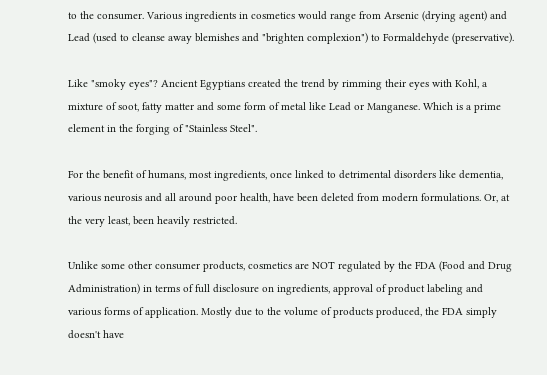to the consumer. Various ingredients in cosmetics would range from Arsenic (drying agent) and Lead (used to cleanse away blemishes and "brighten complexion") to Formaldehyde (preservative).

Like "smoky eyes"? Ancient Egyptians created the trend by rimming their eyes with Kohl, a mixture of soot, fatty matter and some form of metal like Lead or Manganese. Which is a prime element in the forging of "Stainless Steel".

For the benefit of humans, most ingredients, once linked to detrimental disorders like dementia, various neurosis and all around poor health, have been deleted from modern formulations. Or, at the very least, been heavily restricted.

Unlike some other consumer products, cosmetics are NOT regulated by the FDA (Food and Drug Administration) in terms of full disclosure on ingredients, approval of product labeling and various forms of application. Mostly due to the volume of products produced, the FDA simply doesn't have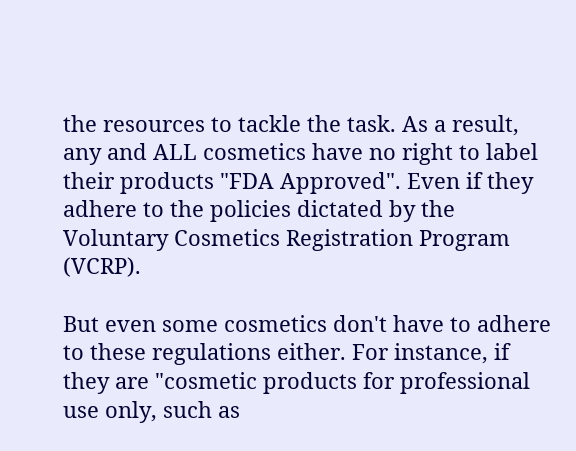the resources to tackle the task. As a result, any and ALL cosmetics have no right to label their products "FDA Approved". Even if they adhere to the policies dictated by the Voluntary Cosmetics Registration Program (VCRP).

But even some cosmetics don't have to adhere to these regulations either. For instance, if they are "cosmetic products for professional use only, such as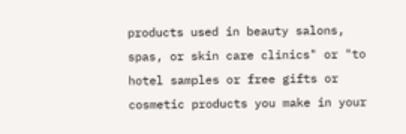products used in beauty salons, spas, or skin care clinics" or "to hotel samples or free gifts or cosmetic products you make in your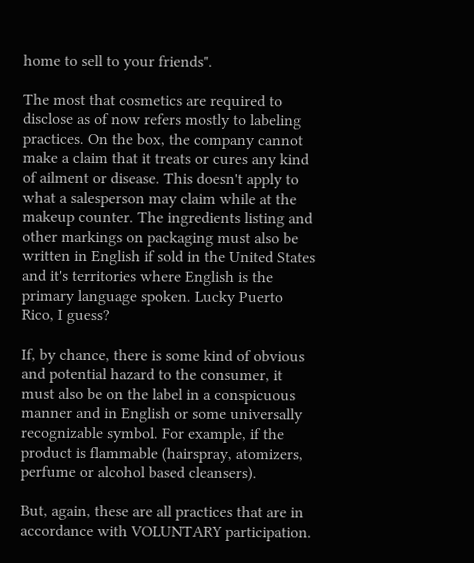home to sell to your friends".

The most that cosmetics are required to disclose as of now refers mostly to labeling practices. On the box, the company cannot make a claim that it treats or cures any kind of ailment or disease. This doesn't apply to what a salesperson may claim while at the makeup counter. The ingredients listing and other markings on packaging must also be written in English if sold in the United States and it's territories where English is the primary language spoken. Lucky Puerto Rico, I guess?

If, by chance, there is some kind of obvious and potential hazard to the consumer, it must also be on the label in a conspicuous manner and in English or some universally recognizable symbol. For example, if the product is flammable (hairspray, atomizers, perfume or alcohol based cleansers).

But, again, these are all practices that are in accordance with VOLUNTARY participation.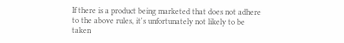If there is a product being marketed that does not adhere to the above rules, it's unfortunately not likely to be taken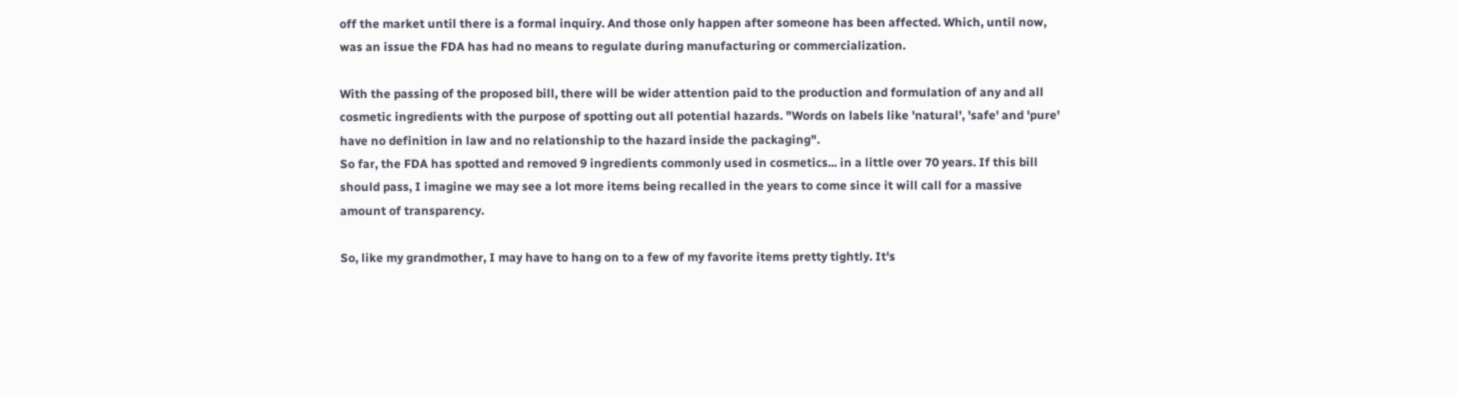off the market until there is a formal inquiry. And those only happen after someone has been affected. Which, until now, was an issue the FDA has had no means to regulate during manufacturing or commercialization.

With the passing of the proposed bill, there will be wider attention paid to the production and formulation of any and all cosmetic ingredients with the purpose of spotting out all potential hazards. "Words on labels like 'natural', 'safe' and 'pure' have no definition in law and no relationship to the hazard inside the packaging".
So far, the FDA has spotted and removed 9 ingredients commonly used in cosmetics... in a little over 70 years. If this bill should pass, I imagine we may see a lot more items being recalled in the years to come since it will call for a massive amount of transparency.

So, like my grandmother, I may have to hang on to a few of my favorite items pretty tightly. It's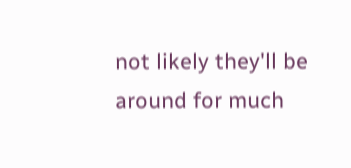not likely they'll be around for much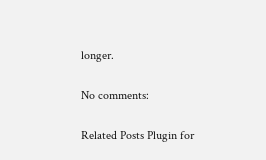longer.

No comments:

Related Posts Plugin for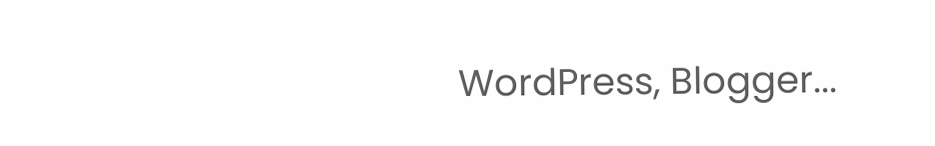WordPress, Blogger...